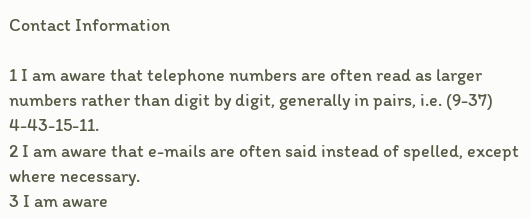Contact Information

1 I am aware that telephone numbers are often read as larger numbers rather than digit by digit, generally in pairs, i.e. (9-37) 4-43-15-11.
2 I am aware that e-mails are often said instead of spelled, except where necessary.
3 I am aware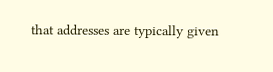that addresses are typically given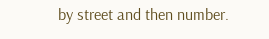by street and then number.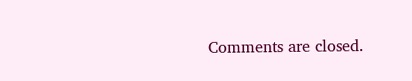Comments are closed.